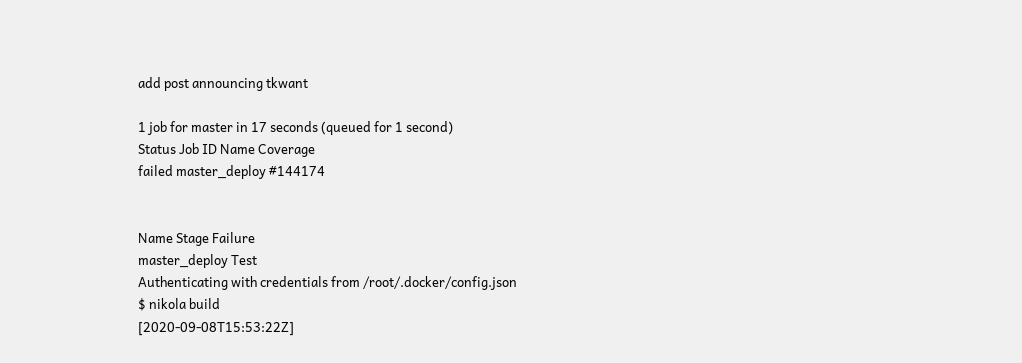add post announcing tkwant

1 job for master in 17 seconds (queued for 1 second)
Status Job ID Name Coverage
failed master_deploy #144174


Name Stage Failure
master_deploy Test
Authenticating with credentials from /root/.docker/config.json
$ nikola build
[2020-09-08T15:53:22Z]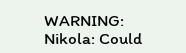WARNING: Nikola: Could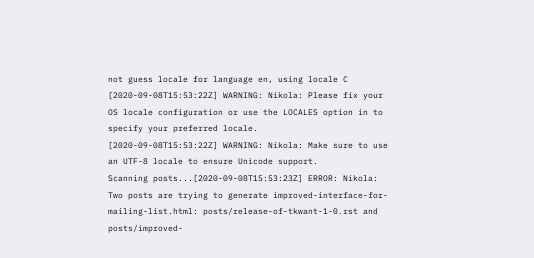not guess locale for language en, using locale C
[2020-09-08T15:53:22Z] WARNING: Nikola: Please fix your OS locale configuration or use the LOCALES option in to specify your preferred locale.
[2020-09-08T15:53:22Z] WARNING: Nikola: Make sure to use an UTF-8 locale to ensure Unicode support.
Scanning posts...[2020-09-08T15:53:23Z] ERROR: Nikola: Two posts are trying to generate improved-interface-for-mailing-list.html: posts/release-of-tkwant-1-0.rst and posts/improved-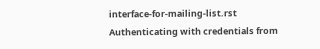interface-for-mailing-list.rst
Authenticating with credentials from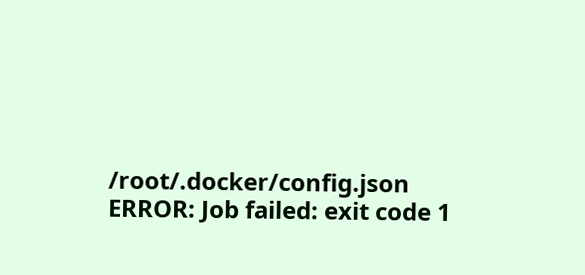/root/.docker/config.json
ERROR: Job failed: exit code 1